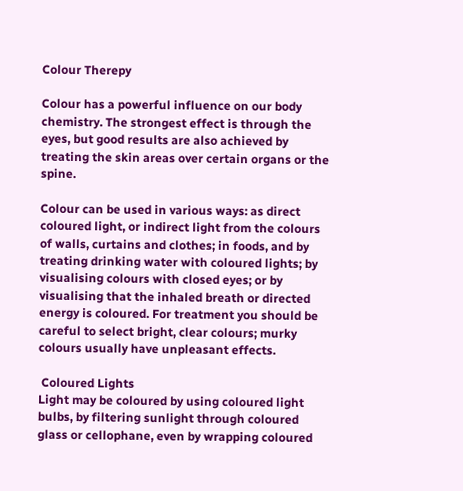Colour Therepy

Colour has a powerful influence on our body chemistry. The strongest effect is through the eyes, but good results are also achieved by treating the skin areas over certain organs or the spine.

Colour can be used in various ways: as direct coloured light, or indirect light from the colours of walls, curtains and clothes; in foods, and by treating drinking water with coloured lights; by visualising colours with closed eyes; or by visualising that the inhaled breath or directed energy is coloured. For treatment you should be careful to select bright, clear colours; murky colours usually have unpleasant effects.

 Coloured Lights
Light may be coloured by using coloured light bulbs, by filtering sunlight through coloured glass or cellophane, even by wrapping coloured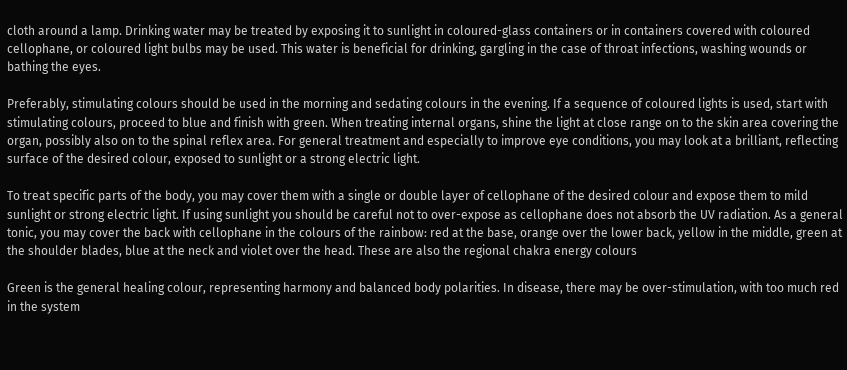cloth around a lamp. Drinking water may be treated by exposing it to sunlight in coloured-glass containers or in containers covered with coloured cellophane, or coloured light bulbs may be used. This water is beneficial for drinking, gargling in the case of throat infections, washing wounds or bathing the eyes.

Preferably, stimulating colours should be used in the morning and sedating colours in the evening. If a sequence of coloured lights is used, start with stimulating colours, proceed to blue and finish with green. When treating internal organs, shine the light at close range on to the skin area covering the organ, possibly also on to the spinal reflex area. For general treatment and especially to improve eye conditions, you may look at a brilliant, reflecting surface of the desired colour, exposed to sunlight or a strong electric light.

To treat specific parts of the body, you may cover them with a single or double layer of cellophane of the desired colour and expose them to mild sunlight or strong electric light. If using sunlight you should be careful not to over-expose as cellophane does not absorb the UV radiation. As a general tonic, you may cover the back with cellophane in the colours of the rainbow: red at the base, orange over the lower back, yellow in the middle, green at the shoulder blades, blue at the neck and violet over the head. These are also the regional chakra energy colours

Green is the general healing colour, representing harmony and balanced body polarities. In disease, there may be over-stimulation, with too much red in the system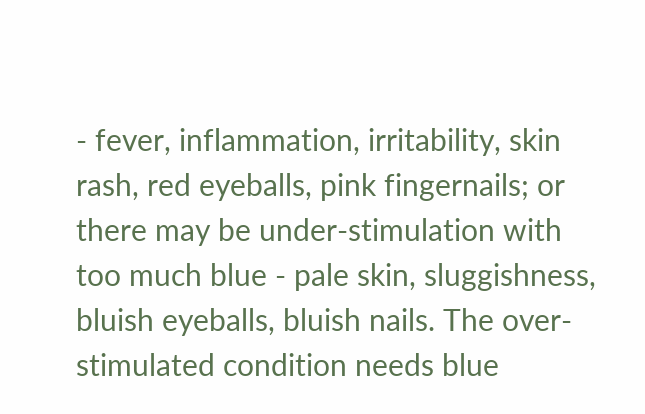- fever, inflammation, irritability, skin rash, red eyeballs, pink fingernails; or there may be under-stimulation with too much blue - pale skin, sluggishness, bluish eyeballs, bluish nails. The over-stimulated condition needs blue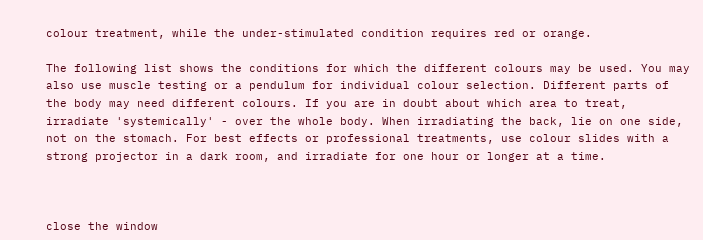colour treatment, while the under-stimulated condition requires red or orange.

The following list shows the conditions for which the different colours may be used. You may also use muscle testing or a pendulum for individual colour selection. Different parts of the body may need different colours. If you are in doubt about which area to treat, irradiate 'systemically' - over the whole body. When irradiating the back, lie on one side, not on the stomach. For best effects or professional treatments, use colour slides with a strong projector in a dark room, and irradiate for one hour or longer at a time.



close the window